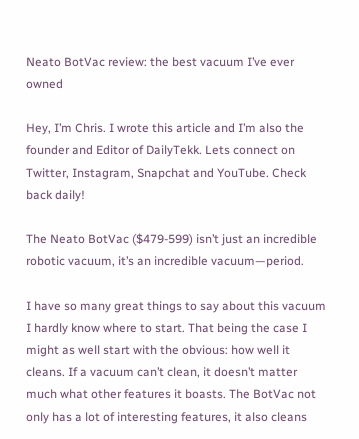Neato BotVac review: the best vacuum I’ve ever owned

Hey, I’m Chris. I wrote this article and I’m also the founder and Editor of DailyTekk. Lets connect on Twitter, Instagram, Snapchat and YouTube. Check back daily!

The Neato BotVac ($479-599) isn’t just an incredible robotic vacuum, it’s an incredible vacuum—period.

I have so many great things to say about this vacuum I hardly know where to start. That being the case I might as well start with the obvious: how well it cleans. If a vacuum can’t clean, it doesn’t matter much what other features it boasts. The BotVac not only has a lot of interesting features, it also cleans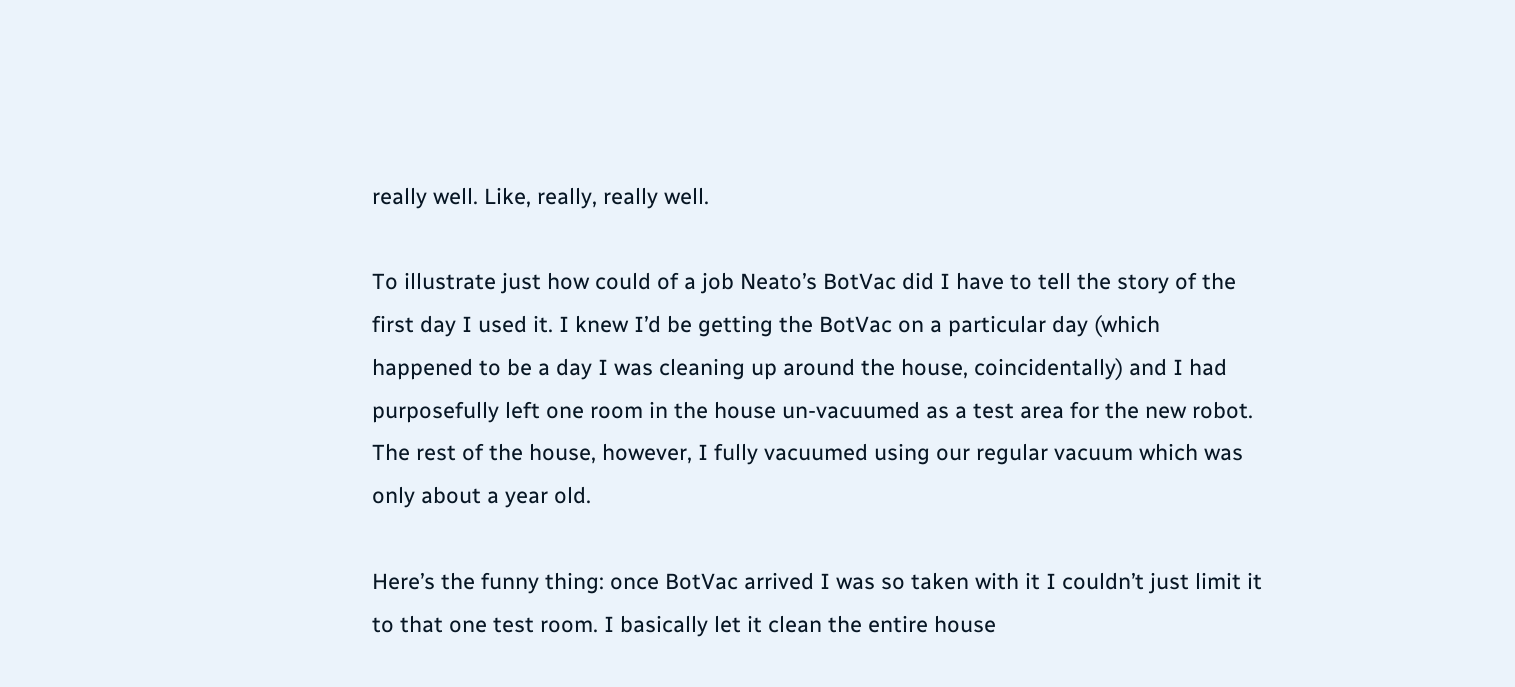really well. Like, really, really well.

To illustrate just how could of a job Neato’s BotVac did I have to tell the story of the first day I used it. I knew I’d be getting the BotVac on a particular day (which happened to be a day I was cleaning up around the house, coincidentally) and I had purposefully left one room in the house un-vacuumed as a test area for the new robot. The rest of the house, however, I fully vacuumed using our regular vacuum which was only about a year old.

Here’s the funny thing: once BotVac arrived I was so taken with it I couldn’t just limit it to that one test room. I basically let it clean the entire house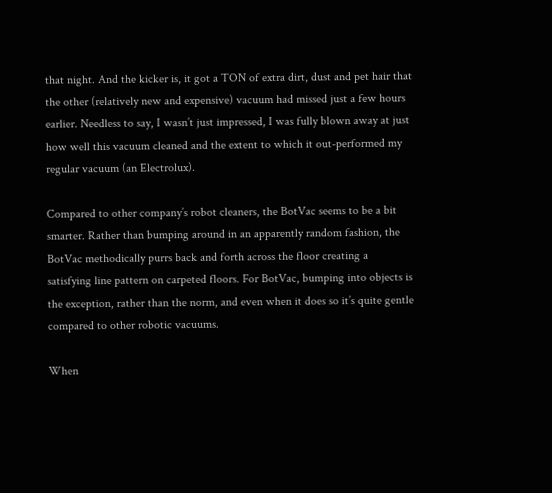that night. And the kicker is, it got a TON of extra dirt, dust and pet hair that the other (relatively new and expensive) vacuum had missed just a few hours earlier. Needless to say, I wasn’t just impressed, I was fully blown away at just how well this vacuum cleaned and the extent to which it out-performed my regular vacuum (an Electrolux).

Compared to other company’s robot cleaners, the BotVac seems to be a bit smarter. Rather than bumping around in an apparently random fashion, the BotVac methodically purrs back and forth across the floor creating a satisfying line pattern on carpeted floors. For BotVac, bumping into objects is the exception, rather than the norm, and even when it does so it’s quite gentle compared to other robotic vacuums.

When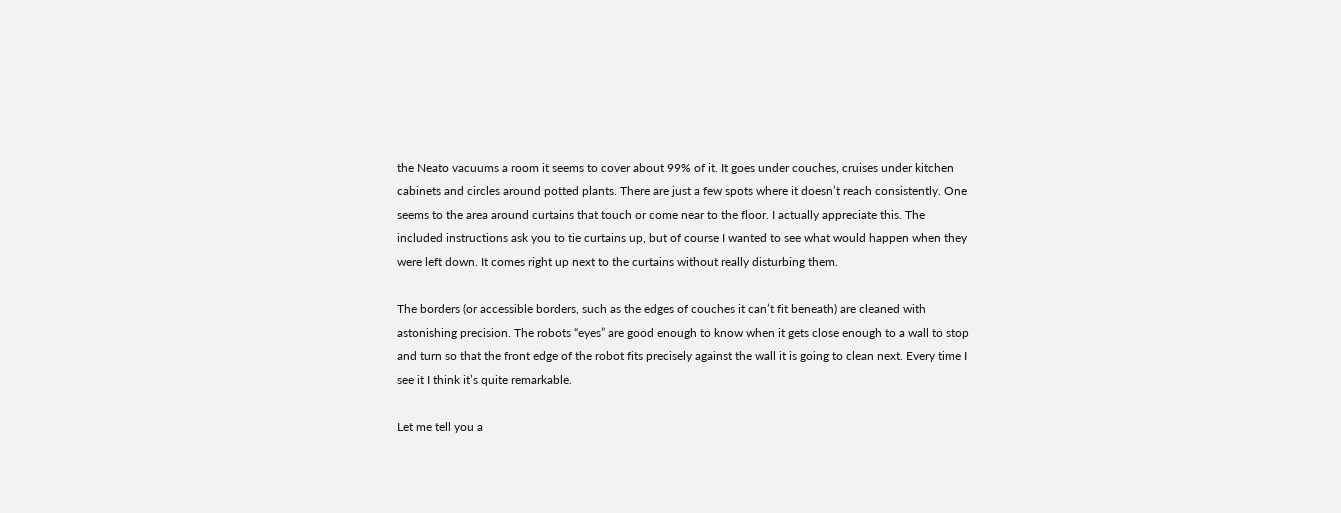the Neato vacuums a room it seems to cover about 99% of it. It goes under couches, cruises under kitchen cabinets and circles around potted plants. There are just a few spots where it doesn’t reach consistently. One seems to the area around curtains that touch or come near to the floor. I actually appreciate this. The included instructions ask you to tie curtains up, but of course I wanted to see what would happen when they were left down. It comes right up next to the curtains without really disturbing them.

The borders (or accessible borders, such as the edges of couches it can’t fit beneath) are cleaned with astonishing precision. The robots “eyes” are good enough to know when it gets close enough to a wall to stop and turn so that the front edge of the robot fits precisely against the wall it is going to clean next. Every time I see it I think it’s quite remarkable.

Let me tell you a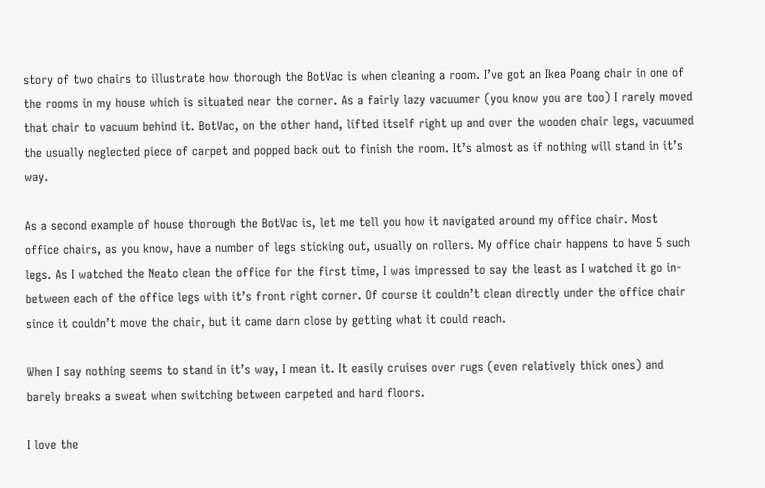story of two chairs to illustrate how thorough the BotVac is when cleaning a room. I’ve got an Ikea Poang chair in one of the rooms in my house which is situated near the corner. As a fairly lazy vacuumer (you know you are too) I rarely moved that chair to vacuum behind it. BotVac, on the other hand, lifted itself right up and over the wooden chair legs, vacuumed the usually neglected piece of carpet and popped back out to finish the room. It’s almost as if nothing will stand in it’s way.

As a second example of house thorough the BotVac is, let me tell you how it navigated around my office chair. Most office chairs, as you know, have a number of legs sticking out, usually on rollers. My office chair happens to have 5 such legs. As I watched the Neato clean the office for the first time, I was impressed to say the least as I watched it go in-between each of the office legs with it’s front right corner. Of course it couldn’t clean directly under the office chair since it couldn’t move the chair, but it came darn close by getting what it could reach.

When I say nothing seems to stand in it’s way, I mean it. It easily cruises over rugs (even relatively thick ones) and barely breaks a sweat when switching between carpeted and hard floors.

I love the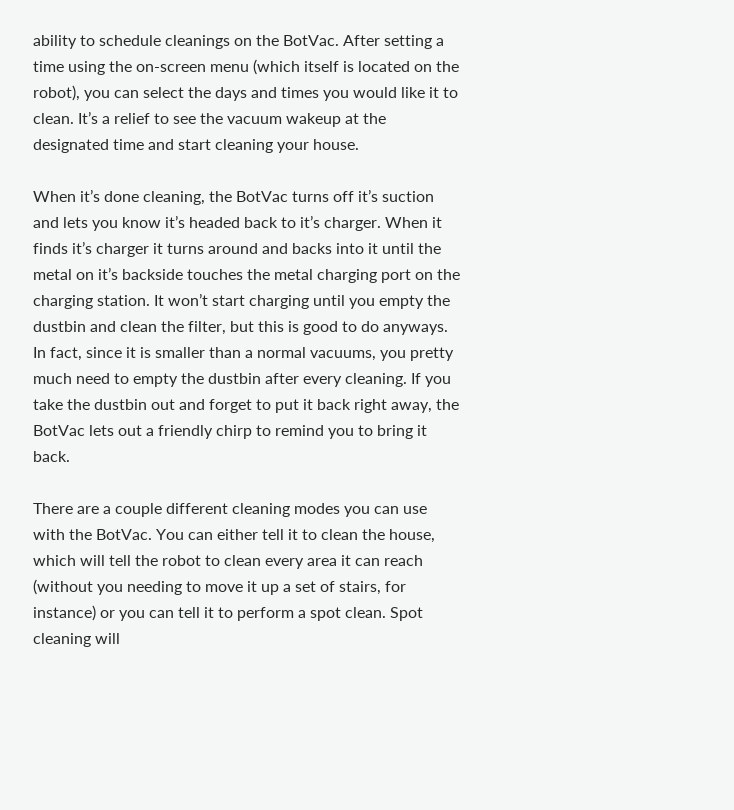ability to schedule cleanings on the BotVac. After setting a time using the on-screen menu (which itself is located on the robot), you can select the days and times you would like it to clean. It’s a relief to see the vacuum wakeup at the designated time and start cleaning your house.

When it’s done cleaning, the BotVac turns off it’s suction and lets you know it’s headed back to it’s charger. When it finds it’s charger it turns around and backs into it until the metal on it’s backside touches the metal charging port on the charging station. It won’t start charging until you empty the dustbin and clean the filter, but this is good to do anyways. In fact, since it is smaller than a normal vacuums, you pretty much need to empty the dustbin after every cleaning. If you take the dustbin out and forget to put it back right away, the BotVac lets out a friendly chirp to remind you to bring it back.

There are a couple different cleaning modes you can use with the BotVac. You can either tell it to clean the house, which will tell the robot to clean every area it can reach (without you needing to move it up a set of stairs, for instance) or you can tell it to perform a spot clean. Spot cleaning will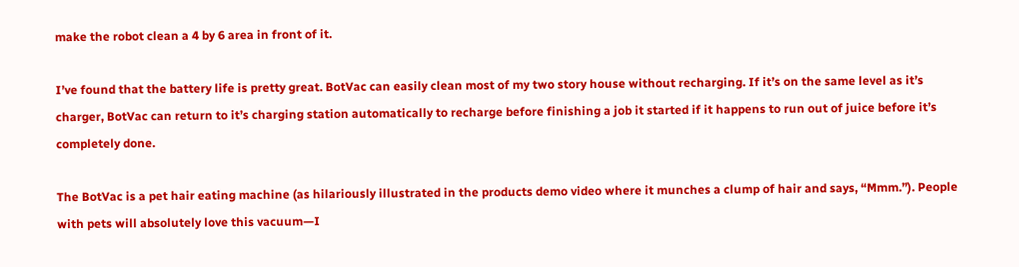make the robot clean a 4 by 6 area in front of it.

I’ve found that the battery life is pretty great. BotVac can easily clean most of my two story house without recharging. If it’s on the same level as it’s charger, BotVac can return to it’s charging station automatically to recharge before finishing a job it started if it happens to run out of juice before it’s completely done.

The BotVac is a pet hair eating machine (as hilariously illustrated in the products demo video where it munches a clump of hair and says, “Mmm.”). People with pets will absolutely love this vacuum—I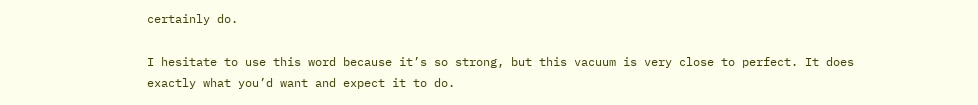certainly do.

I hesitate to use this word because it’s so strong, but this vacuum is very close to perfect. It does exactly what you’d want and expect it to do.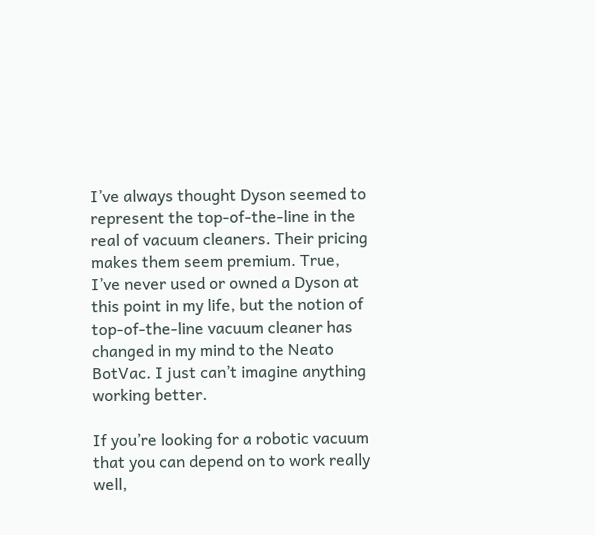I’ve always thought Dyson seemed to represent the top-of-the-line in the real of vacuum cleaners. Their pricing makes them seem premium. True, I’ve never used or owned a Dyson at this point in my life, but the notion of top-of-the-line vacuum cleaner has changed in my mind to the Neato BotVac. I just can’t imagine anything working better.

If you’re looking for a robotic vacuum that you can depend on to work really well,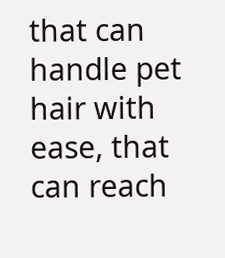that can handle pet hair with ease, that can reach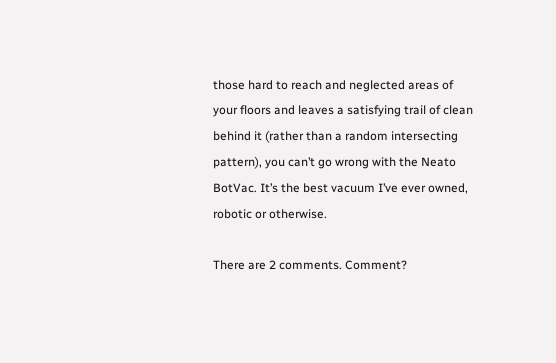those hard to reach and neglected areas of your floors and leaves a satisfying trail of clean behind it (rather than a random intersecting pattern), you can’t go wrong with the Neato BotVac. It’s the best vacuum I’ve ever owned, robotic or otherwise.

There are 2 comments. Comment?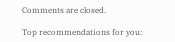Comments are closed.

Top recommendations for you: